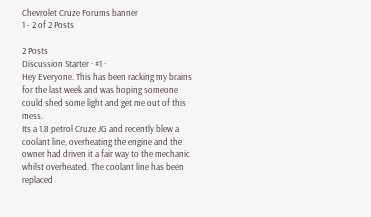Chevrolet Cruze Forums banner
1 - 2 of 2 Posts

2 Posts
Discussion Starter · #1 ·
Hey Everyone. This has been racking my brains for the last week and was hoping someone could shed some light and get me out of this mess.
Its a 1.8 petrol Cruze JG and recently blew a coolant line, overheating the engine and the owner had driven it a fair way to the mechanic whilst overheated. The coolant line has been replaced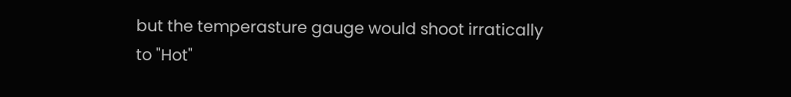but the temperasture gauge would shoot irratically to "Hot"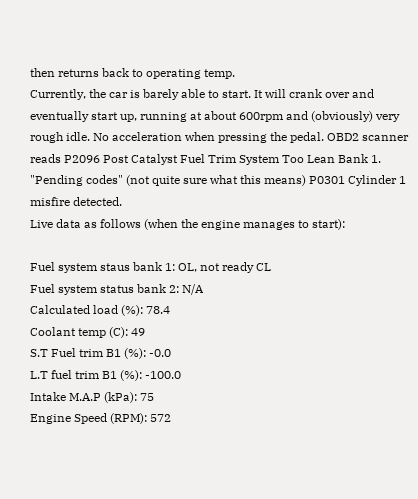then returns back to operating temp.
Currently, the car is barely able to start. It will crank over and eventually start up, running at about 600rpm and (obviously) very rough idle. No acceleration when pressing the pedal. OBD2 scanner reads P2096 Post Catalyst Fuel Trim System Too Lean Bank 1.
"Pending codes" (not quite sure what this means) P0301 Cylinder 1 misfire detected.
Live data as follows (when the engine manages to start):

Fuel system staus bank 1: OL, not ready CL
Fuel system status bank 2: N/A
Calculated load (%): 78.4
Coolant temp (C): 49
S.T Fuel trim B1 (%): -0.0
L.T fuel trim B1 (%): -100.0
Intake M.A.P (kPa): 75
Engine Speed (RPM): 572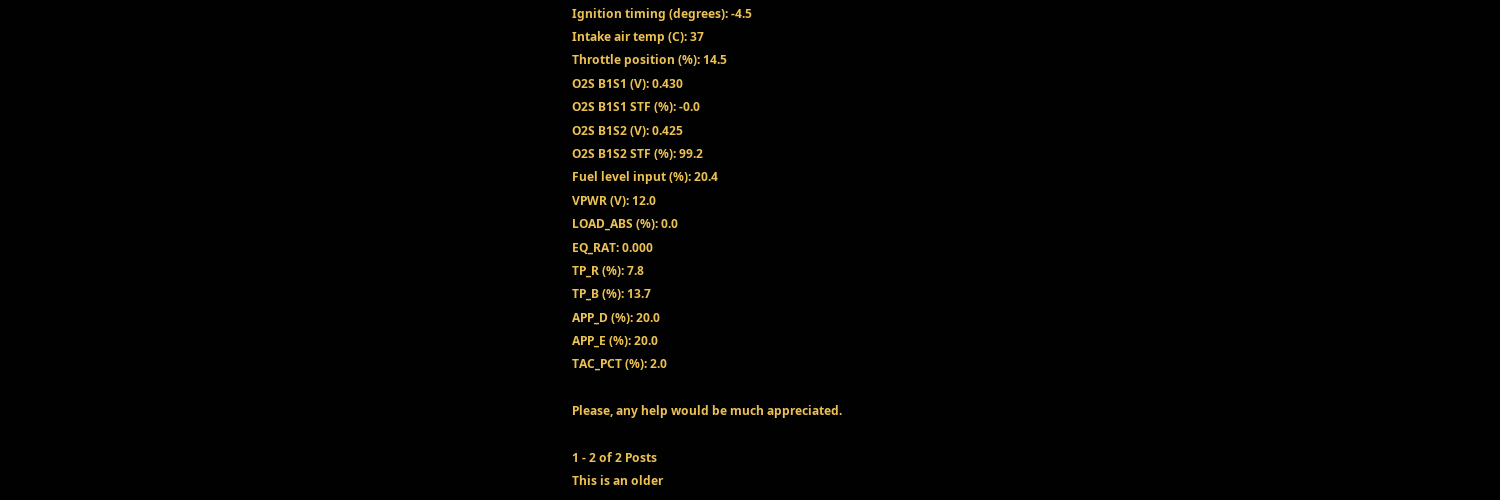Ignition timing (degrees): -4.5
Intake air temp (C): 37
Throttle position (%): 14.5
O2S B1S1 (V): 0.430
O2S B1S1 STF (%): -0.0
O2S B1S2 (V): 0.425
O2S B1S2 STF (%): 99.2
Fuel level input (%): 20.4
VPWR (V): 12.0
LOAD_ABS (%): 0.0
EQ_RAT: 0.000
TP_R (%): 7.8
TP_B (%): 13.7
APP_D (%): 20.0
APP_E (%): 20.0
TAC_PCT (%): 2.0

Please, any help would be much appreciated.

1 - 2 of 2 Posts
This is an older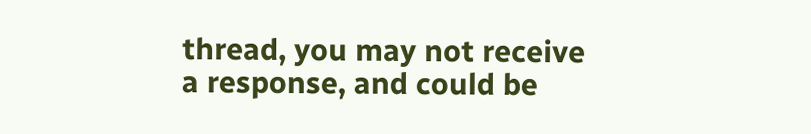thread, you may not receive a response, and could be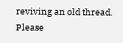reviving an old thread. Please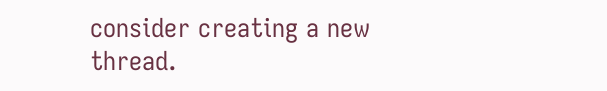consider creating a new thread.